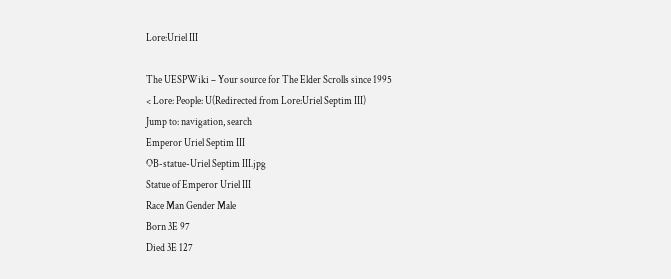Lore:Uriel III

The UESPWiki – Your source for The Elder Scrolls since 1995
< Lore: People: U(Redirected from Lore:Uriel Septim III)
Jump to: navigation, search
Emperor Uriel Septim III
OB-statue-Uriel Septim III.jpg
Statue of Emperor Uriel III
Race Man Gender Male
Born 3E 97
Died 3E 127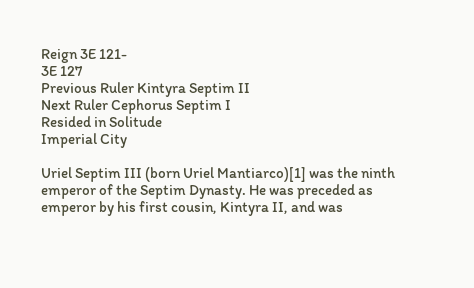Reign 3E 121-
3E 127
Previous Ruler Kintyra Septim II
Next Ruler Cephorus Septim I
Resided in Solitude
Imperial City

Uriel Septim III (born Uriel Mantiarco)[1] was the ninth emperor of the Septim Dynasty. He was preceded as emperor by his first cousin, Kintyra II, and was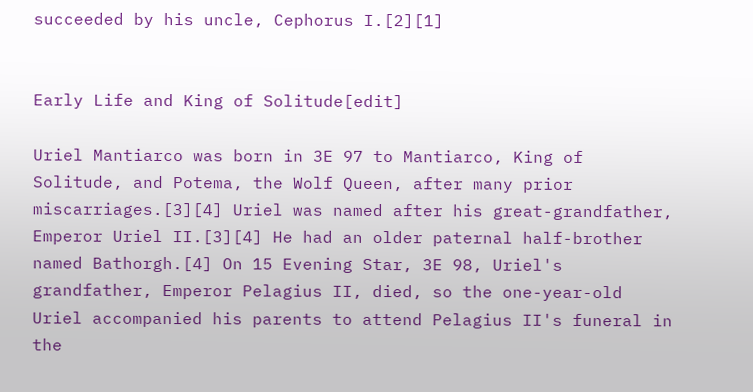succeeded by his uncle, Cephorus I.[2][1]


Early Life and King of Solitude[edit]

Uriel Mantiarco was born in 3E 97 to Mantiarco, King of Solitude, and Potema, the Wolf Queen, after many prior miscarriages.[3][4] Uriel was named after his great-grandfather, Emperor Uriel II.[3][4] He had an older paternal half-brother named Bathorgh.[4] On 15 Evening Star, 3E 98, Uriel's grandfather, Emperor Pelagius II, died, so the one-year-old Uriel accompanied his parents to attend Pelagius II's funeral in the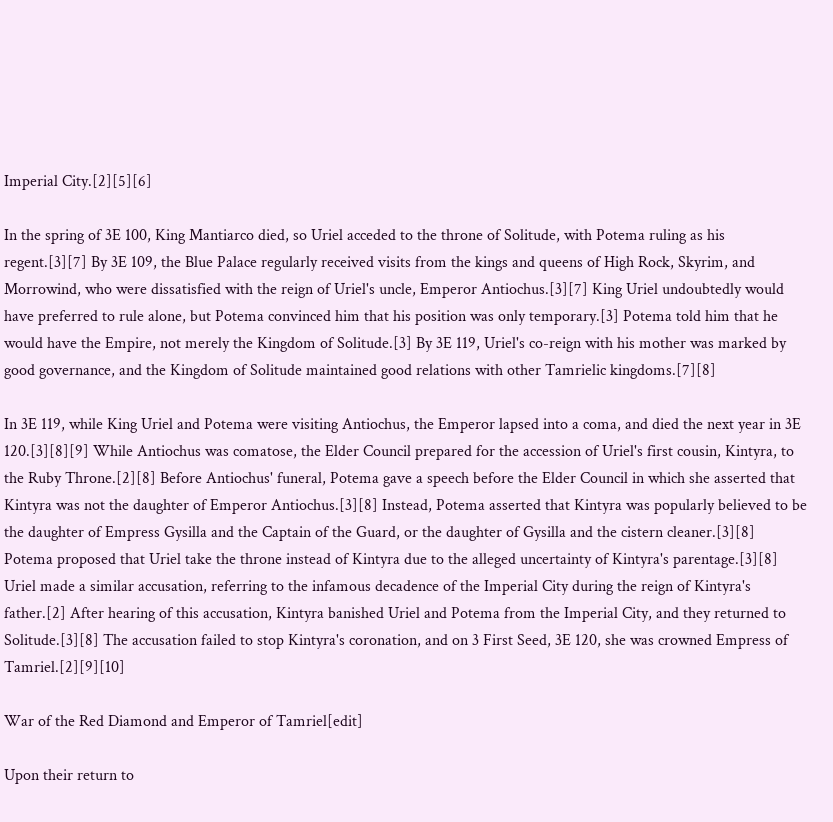Imperial City.[2][5][6]

In the spring of 3E 100, King Mantiarco died, so Uriel acceded to the throne of Solitude, with Potema ruling as his regent.[3][7] By 3E 109, the Blue Palace regularly received visits from the kings and queens of High Rock, Skyrim, and Morrowind, who were dissatisfied with the reign of Uriel's uncle, Emperor Antiochus.[3][7] King Uriel undoubtedly would have preferred to rule alone, but Potema convinced him that his position was only temporary.[3] Potema told him that he would have the Empire, not merely the Kingdom of Solitude.[3] By 3E 119, Uriel's co-reign with his mother was marked by good governance, and the Kingdom of Solitude maintained good relations with other Tamrielic kingdoms.[7][8]

In 3E 119, while King Uriel and Potema were visiting Antiochus, the Emperor lapsed into a coma, and died the next year in 3E 120.[3][8][9] While Antiochus was comatose, the Elder Council prepared for the accession of Uriel's first cousin, Kintyra, to the Ruby Throne.[2][8] Before Antiochus' funeral, Potema gave a speech before the Elder Council in which she asserted that Kintyra was not the daughter of Emperor Antiochus.[3][8] Instead, Potema asserted that Kintyra was popularly believed to be the daughter of Empress Gysilla and the Captain of the Guard, or the daughter of Gysilla and the cistern cleaner.[3][8] Potema proposed that Uriel take the throne instead of Kintyra due to the alleged uncertainty of Kintyra's parentage.[3][8] Uriel made a similar accusation, referring to the infamous decadence of the Imperial City during the reign of Kintyra's father.[2] After hearing of this accusation, Kintyra banished Uriel and Potema from the Imperial City, and they returned to Solitude.[3][8] The accusation failed to stop Kintyra's coronation, and on 3 First Seed, 3E 120, she was crowned Empress of Tamriel.[2][9][10]

War of the Red Diamond and Emperor of Tamriel[edit]

Upon their return to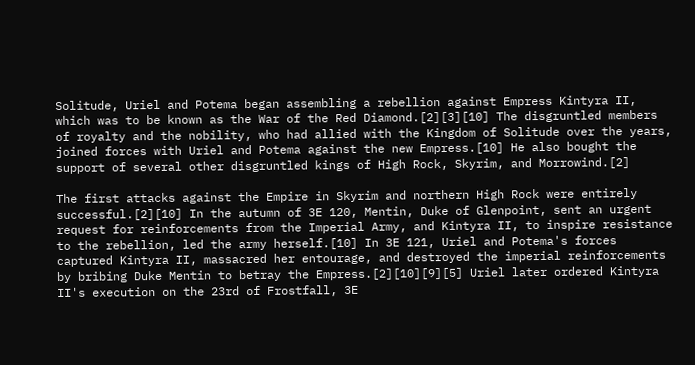Solitude, Uriel and Potema began assembling a rebellion against Empress Kintyra II, which was to be known as the War of the Red Diamond.[2][3][10] The disgruntled members of royalty and the nobility, who had allied with the Kingdom of Solitude over the years, joined forces with Uriel and Potema against the new Empress.[10] He also bought the support of several other disgruntled kings of High Rock, Skyrim, and Morrowind.[2]

The first attacks against the Empire in Skyrim and northern High Rock were entirely successful.[2][10] In the autumn of 3E 120, Mentin, Duke of Glenpoint, sent an urgent request for reinforcements from the Imperial Army, and Kintyra II, to inspire resistance to the rebellion, led the army herself.[10] In 3E 121, Uriel and Potema's forces captured Kintyra II, massacred her entourage, and destroyed the imperial reinforcements by bribing Duke Mentin to betray the Empress.[2][10][9][5] Uriel later ordered Kintyra II's execution on the 23rd of Frostfall, 3E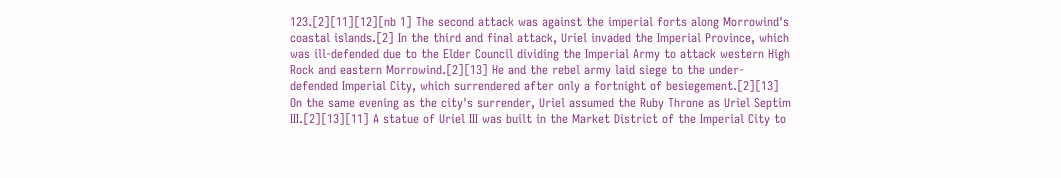123.[2][11][12][nb 1] The second attack was against the imperial forts along Morrowind's coastal islands.[2] In the third and final attack, Uriel invaded the Imperial Province, which was ill-defended due to the Elder Council dividing the Imperial Army to attack western High Rock and eastern Morrowind.[2][13] He and the rebel army laid siege to the under-defended Imperial City, which surrendered after only a fortnight of besiegement.[2][13] On the same evening as the city's surrender, Uriel assumed the Ruby Throne as Uriel Septim III.[2][13][11] A statue of Uriel III was built in the Market District of the Imperial City to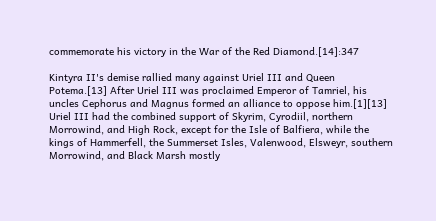commemorate his victory in the War of the Red Diamond.[14]:347

Kintyra II's demise rallied many against Uriel III and Queen Potema.[13] After Uriel III was proclaimed Emperor of Tamriel, his uncles Cephorus and Magnus formed an alliance to oppose him.[1][13] Uriel III had the combined support of Skyrim, Cyrodiil, northern Morrowind, and High Rock, except for the Isle of Balfiera, while the kings of Hammerfell, the Summerset Isles, Valenwood, Elsweyr, southern Morrowind, and Black Marsh mostly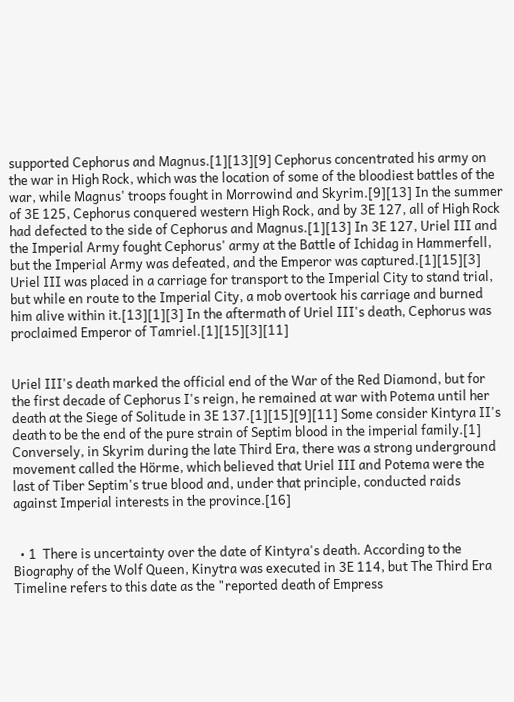supported Cephorus and Magnus.[1][13][9] Cephorus concentrated his army on the war in High Rock, which was the location of some of the bloodiest battles of the war, while Magnus' troops fought in Morrowind and Skyrim.[9][13] In the summer of 3E 125, Cephorus conquered western High Rock, and by 3E 127, all of High Rock had defected to the side of Cephorus and Magnus.[1][13] In 3E 127, Uriel III and the Imperial Army fought Cephorus' army at the Battle of Ichidag in Hammerfell, but the Imperial Army was defeated, and the Emperor was captured.[1][15][3] Uriel III was placed in a carriage for transport to the Imperial City to stand trial, but while en route to the Imperial City, a mob overtook his carriage and burned him alive within it.[13][1][3] In the aftermath of Uriel III's death, Cephorus was proclaimed Emperor of Tamriel.[1][15][3][11]


Uriel III's death marked the official end of the War of the Red Diamond, but for the first decade of Cephorus I's reign, he remained at war with Potema until her death at the Siege of Solitude in 3E 137.[1][15][9][11] Some consider Kintyra II's death to be the end of the pure strain of Septim blood in the imperial family.[1] Conversely, in Skyrim during the late Third Era, there was a strong underground movement called the Hörme, which believed that Uriel III and Potema were the last of Tiber Septim's true blood and, under that principle, conducted raids against Imperial interests in the province.[16]


  • 1  There is uncertainty over the date of Kintyra's death. According to the Biography of the Wolf Queen, Kinytra was executed in 3E 114, but The Third Era Timeline refers to this date as the "reported death of Empress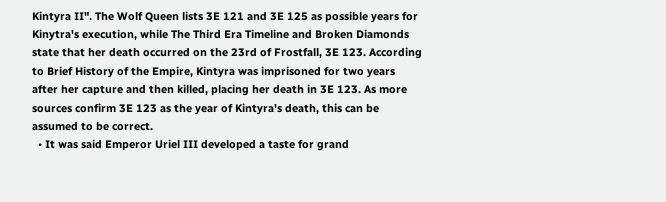Kintyra II". The Wolf Queen lists 3E 121 and 3E 125 as possible years for Kinytra's execution, while The Third Era Timeline and Broken Diamonds state that her death occurred on the 23rd of Frostfall, 3E 123. According to Brief History of the Empire, Kintyra was imprisoned for two years after her capture and then killed, placing her death in 3E 123. As more sources confirm 3E 123 as the year of Kintyra's death, this can be assumed to be correct.
  • It was said Emperor Uriel III developed a taste for grand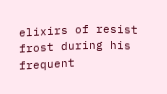elixirs of resist frost during his frequent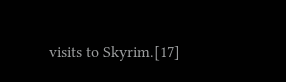visits to Skyrim.[17]